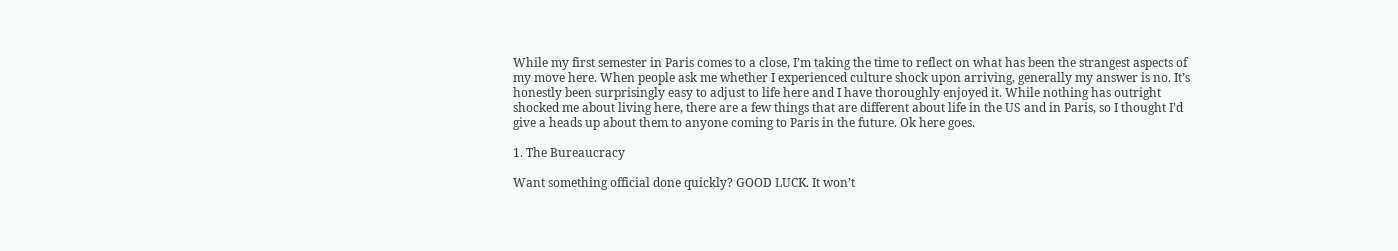While my first semester in Paris comes to a close, I’m taking the time to reflect on what has been the strangest aspects of my move here. When people ask me whether I experienced culture shock upon arriving, generally my answer is no. It’s honestly been surprisingly easy to adjust to life here and I have thoroughly enjoyed it. While nothing has outright shocked me about living here, there are a few things that are different about life in the US and in Paris, so I thought I’d give a heads up about them to anyone coming to Paris in the future. Ok here goes.

1. The Bureaucracy

Want something official done quickly? GOOD LUCK. It won’t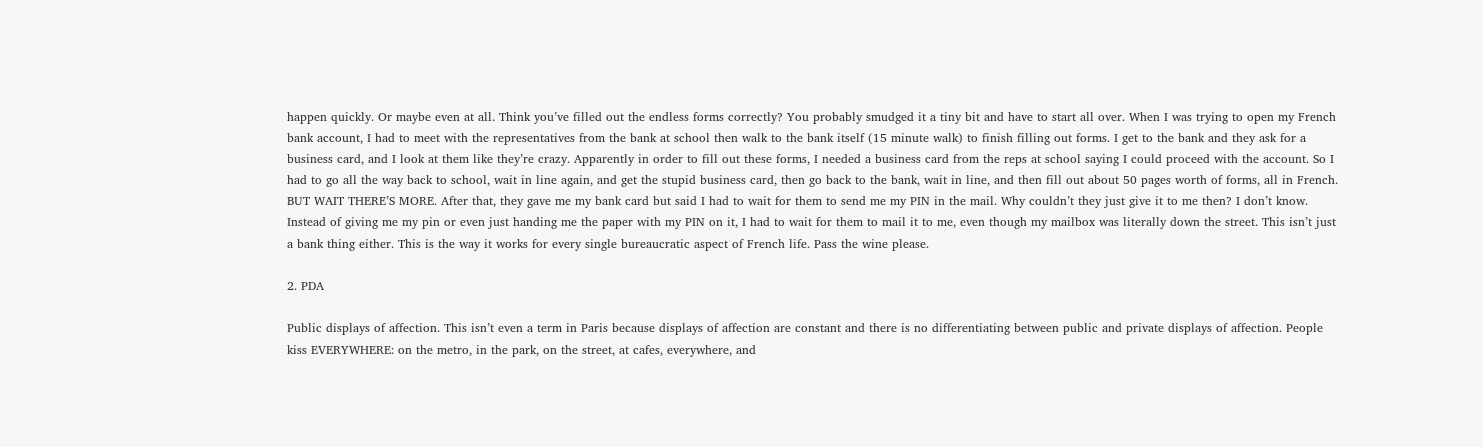happen quickly. Or maybe even at all. Think you’ve filled out the endless forms correctly? You probably smudged it a tiny bit and have to start all over. When I was trying to open my French bank account, I had to meet with the representatives from the bank at school then walk to the bank itself (15 minute walk) to finish filling out forms. I get to the bank and they ask for a business card, and I look at them like they’re crazy. Apparently in order to fill out these forms, I needed a business card from the reps at school saying I could proceed with the account. So I had to go all the way back to school, wait in line again, and get the stupid business card, then go back to the bank, wait in line, and then fill out about 50 pages worth of forms, all in French. BUT WAIT THERE’S MORE. After that, they gave me my bank card but said I had to wait for them to send me my PIN in the mail. Why couldn’t they just give it to me then? I don’t know. Instead of giving me my pin or even just handing me the paper with my PIN on it, I had to wait for them to mail it to me, even though my mailbox was literally down the street. This isn’t just a bank thing either. This is the way it works for every single bureaucratic aspect of French life. Pass the wine please.

2. PDA

Public displays of affection. This isn’t even a term in Paris because displays of affection are constant and there is no differentiating between public and private displays of affection. People kiss EVERYWHERE: on the metro, in the park, on the street, at cafes, everywhere, and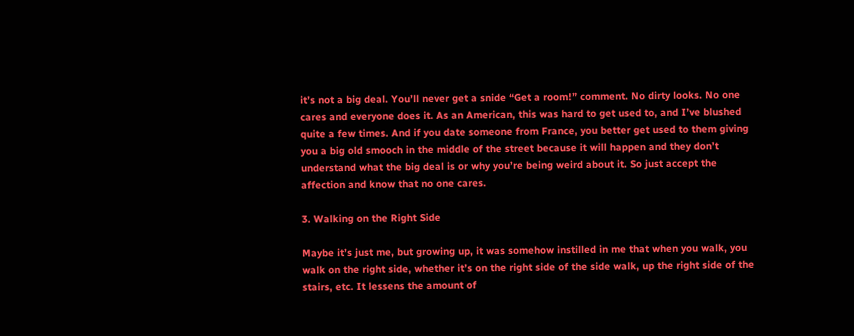it’s not a big deal. You’ll never get a snide “Get a room!” comment. No dirty looks. No one cares and everyone does it. As an American, this was hard to get used to, and I’ve blushed quite a few times. And if you date someone from France, you better get used to them giving you a big old smooch in the middle of the street because it will happen and they don’t understand what the big deal is or why you’re being weird about it. So just accept the affection and know that no one cares.

3. Walking on the Right Side

Maybe it’s just me, but growing up, it was somehow instilled in me that when you walk, you walk on the right side, whether it’s on the right side of the side walk, up the right side of the stairs, etc. It lessens the amount of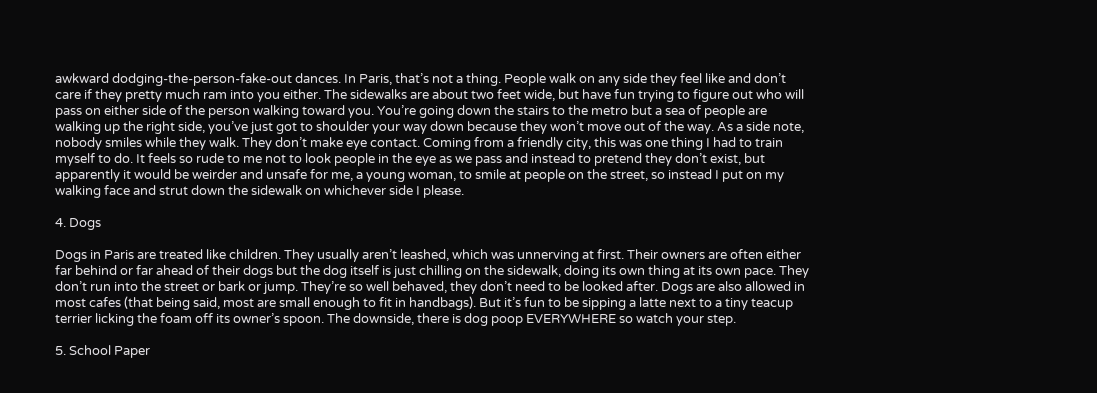awkward dodging-the-person-fake-out dances. In Paris, that’s not a thing. People walk on any side they feel like and don’t care if they pretty much ram into you either. The sidewalks are about two feet wide, but have fun trying to figure out who will pass on either side of the person walking toward you. You’re going down the stairs to the metro but a sea of people are walking up the right side, you’ve just got to shoulder your way down because they won’t move out of the way. As a side note, nobody smiles while they walk. They don’t make eye contact. Coming from a friendly city, this was one thing I had to train myself to do. It feels so rude to me not to look people in the eye as we pass and instead to pretend they don’t exist, but apparently it would be weirder and unsafe for me, a young woman, to smile at people on the street, so instead I put on my walking face and strut down the sidewalk on whichever side I please.

4. Dogs

Dogs in Paris are treated like children. They usually aren’t leashed, which was unnerving at first. Their owners are often either far behind or far ahead of their dogs but the dog itself is just chilling on the sidewalk, doing its own thing at its own pace. They don’t run into the street or bark or jump. They’re so well behaved, they don’t need to be looked after. Dogs are also allowed in most cafes (that being said, most are small enough to fit in handbags). But it’s fun to be sipping a latte next to a tiny teacup terrier licking the foam off its owner’s spoon. The downside, there is dog poop EVERYWHERE so watch your step.

5. School Paper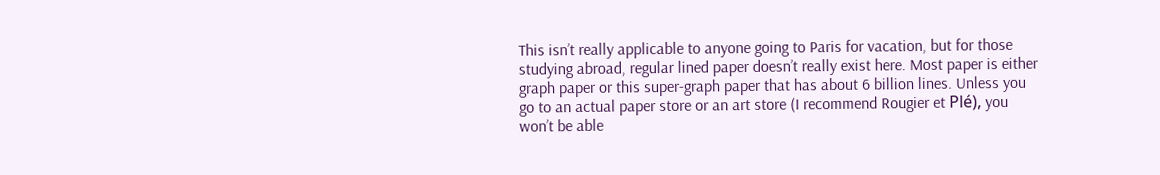This isn’t really applicable to anyone going to Paris for vacation, but for those studying abroad, regular lined paper doesn’t really exist here. Most paper is either graph paper or this super-graph paper that has about 6 billion lines. Unless you go to an actual paper store or an art store (I recommend Rougier et Plé), you won’t be able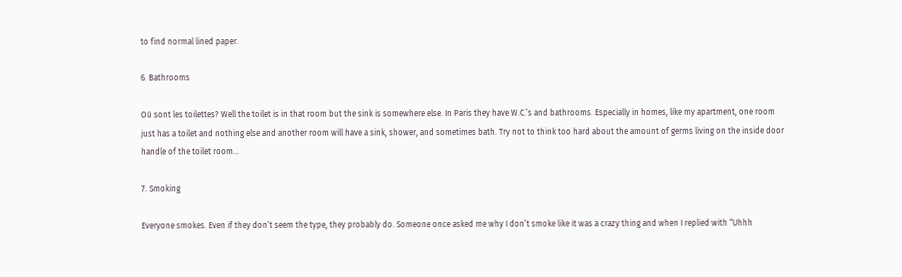to find normal lined paper.

6. Bathrooms

Oú sont les toilettes? Well the toilet is in that room but the sink is somewhere else. In Paris they have W.C.’s and bathrooms. Especially in homes, like my apartment, one room just has a toilet and nothing else and another room will have a sink, shower, and sometimes bath. Try not to think too hard about the amount of germs living on the inside door handle of the toilet room…

7. Smoking

Everyone smokes. Even if they don’t seem the type, they probably do. Someone once asked me why I don’t smoke like it was a crazy thing and when I replied with “Uhhh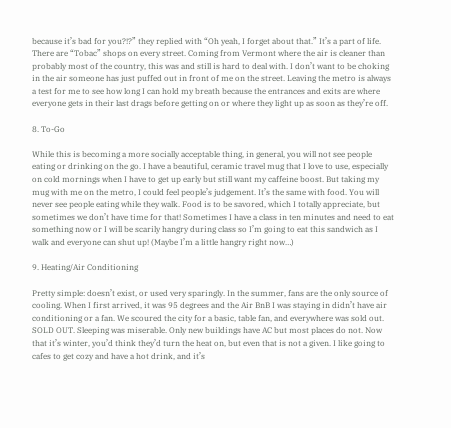because it’s bad for you?!?” they replied with “Oh yeah, I forget about that.” It’s a part of life. There are “Tobac” shops on every street. Coming from Vermont where the air is cleaner than probably most of the country, this was and still is hard to deal with. I don’t want to be choking in the air someone has just puffed out in front of me on the street. Leaving the metro is always a test for me to see how long I can hold my breath because the entrances and exits are where everyone gets in their last drags before getting on or where they light up as soon as they’re off.

8. To-Go

While this is becoming a more socially acceptable thing, in general, you will not see people eating or drinking on the go. I have a beautiful, ceramic travel mug that I love to use, especially on cold mornings when I have to get up early but still want my caffeine boost. But taking my mug with me on the metro, I could feel people’s judgement. It’s the same with food. You will never see people eating while they walk. Food is to be savored, which I totally appreciate, but sometimes we don’t have time for that! Sometimes I have a class in ten minutes and need to eat something now or I will be scarily hangry during class so I’m going to eat this sandwich as I walk and everyone can shut up! (Maybe I’m a little hangry right now…)

9. Heating/Air Conditioning

Pretty simple: doesn’t exist, or used very sparingly. In the summer, fans are the only source of cooling. When I first arrived, it was 95 degrees and the Air BnB I was staying in didn’t have air conditioning or a fan. We scoured the city for a basic, table fan, and everywhere was sold out. SOLD OUT. Sleeping was miserable. Only new buildings have AC but most places do not. Now that it’s winter, you’d think they’d turn the heat on, but even that is not a given. I like going to cafes to get cozy and have a hot drink, and it’s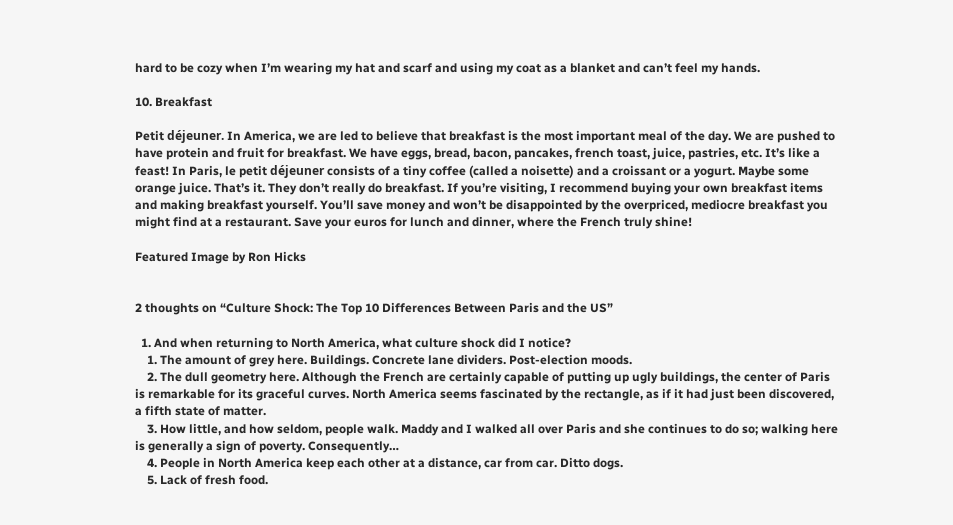hard to be cozy when I’m wearing my hat and scarf and using my coat as a blanket and can’t feel my hands.

10. Breakfast

Petit déjeuner. In America, we are led to believe that breakfast is the most important meal of the day. We are pushed to have protein and fruit for breakfast. We have eggs, bread, bacon, pancakes, french toast, juice, pastries, etc. It’s like a feast! In Paris, le petit déjeuner consists of a tiny coffee (called a noisette) and a croissant or a yogurt. Maybe some orange juice. That’s it. They don’t really do breakfast. If you’re visiting, I recommend buying your own breakfast items and making breakfast yourself. You’ll save money and won’t be disappointed by the overpriced, mediocre breakfast you might find at a restaurant. Save your euros for lunch and dinner, where the French truly shine!

Featured Image by Ron Hicks


2 thoughts on “Culture Shock: The Top 10 Differences Between Paris and the US”

  1. And when returning to North America, what culture shock did I notice?
    1. The amount of grey here. Buildings. Concrete lane dividers. Post-election moods.
    2. The dull geometry here. Although the French are certainly capable of putting up ugly buildings, the center of Paris is remarkable for its graceful curves. North America seems fascinated by the rectangle, as if it had just been discovered, a fifth state of matter.
    3. How little, and how seldom, people walk. Maddy and I walked all over Paris and she continues to do so; walking here is generally a sign of poverty. Consequently…
    4. People in North America keep each other at a distance, car from car. Ditto dogs.
    5. Lack of fresh food.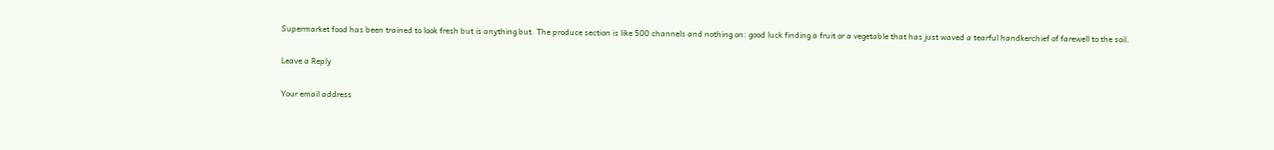Supermarket food has been trained to look fresh but is anything but. The produce section is like 500 channels and nothing on: good luck finding a fruit or a vegetable that has just waved a tearful handkerchief of farewell to the soil.

Leave a Reply

Your email address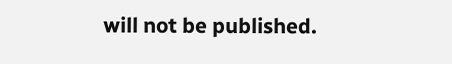will not be published.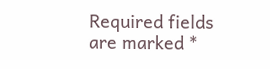Required fields are marked *